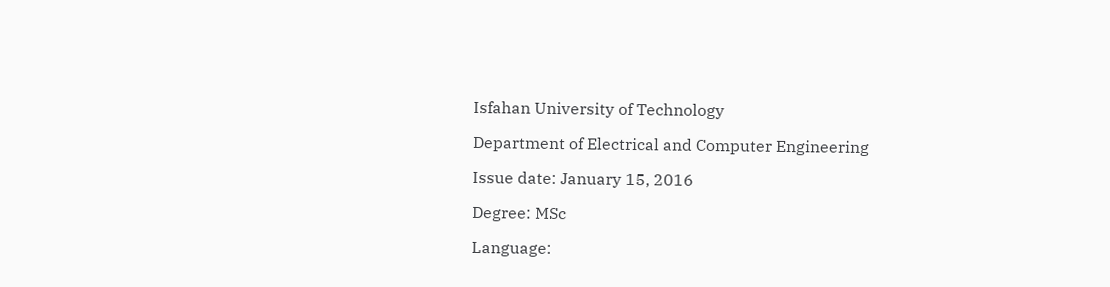Isfahan University of Technology

Department of Electrical and Computer Engineering

Issue date: January 15, 2016

Degree: MSc

Language: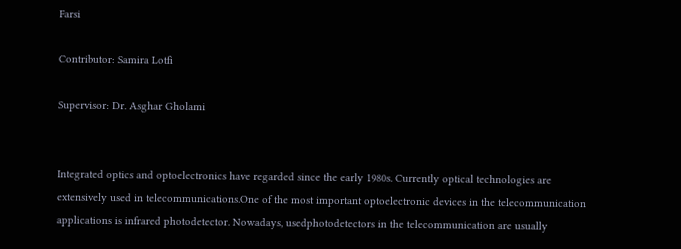Farsi

Contributor: Samira Lotfi

Supervisor: Dr. Asghar Gholami


Integrated optics and optoelectronics have regarded since the early 1980s. Currently optical technologies are extensively used in telecommunications.One of the most important optoelectronic devices in the telecommunication applications is infrared photodetector. Nowadays, usedphotodetectors in the telecommunication are usually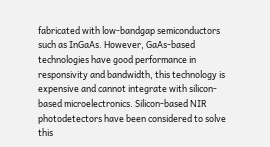fabricated with low-bandgap semiconductors such as InGaAs. However, GaAs-based technologies have good performance in responsivity and bandwidth, this technology is expensive and cannot integrate with silicon-based microelectronics. Silicon-based NIR photodetectors have been considered to solve this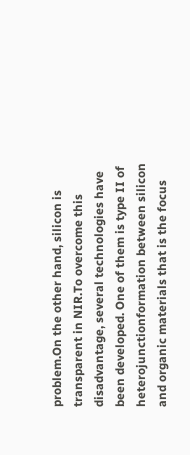problem.On the other hand, silicon is transparent in NIR.To overcome this disadvantage, several technologies have been developed. One of them is type II of heterojunctionformation between silicon and organic materials that is the focus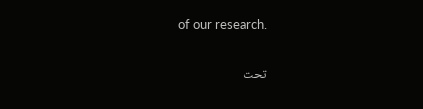of our research.

تحت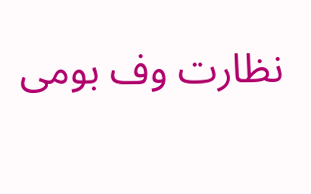نظارت وف بومی